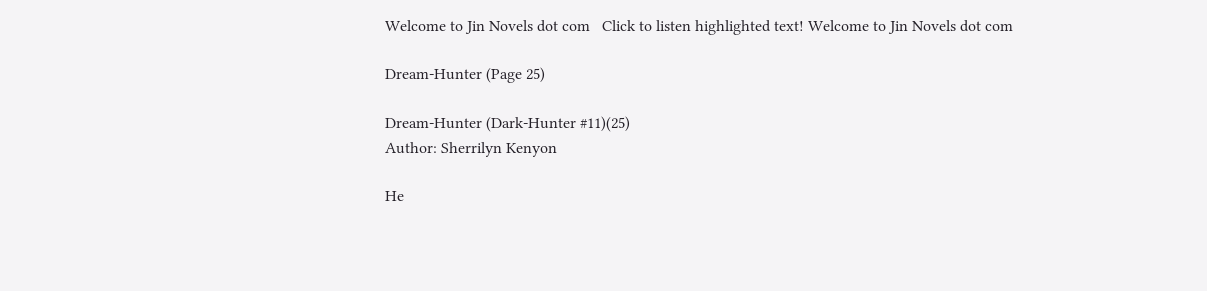Welcome to Jin Novels dot com   Click to listen highlighted text! Welcome to Jin Novels dot com

Dream-Hunter (Page 25)

Dream-Hunter (Dark-Hunter #11)(25)
Author: Sherrilyn Kenyon

He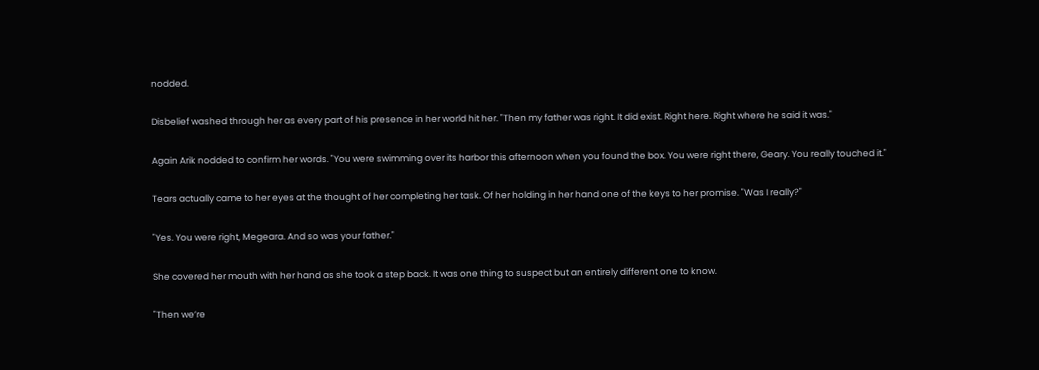nodded.

Disbelief washed through her as every part of his presence in her world hit her. "Then my father was right. It did exist. Right here. Right where he said it was."

Again Arik nodded to confirm her words. "You were swimming over its harbor this afternoon when you found the box. You were right there, Geary. You really touched it."

Tears actually came to her eyes at the thought of her completing her task. Of her holding in her hand one of the keys to her promise. "Was I really?"

"Yes. You were right, Megeara. And so was your father."

She covered her mouth with her hand as she took a step back. It was one thing to suspect but an entirely different one to know.

"Then we’re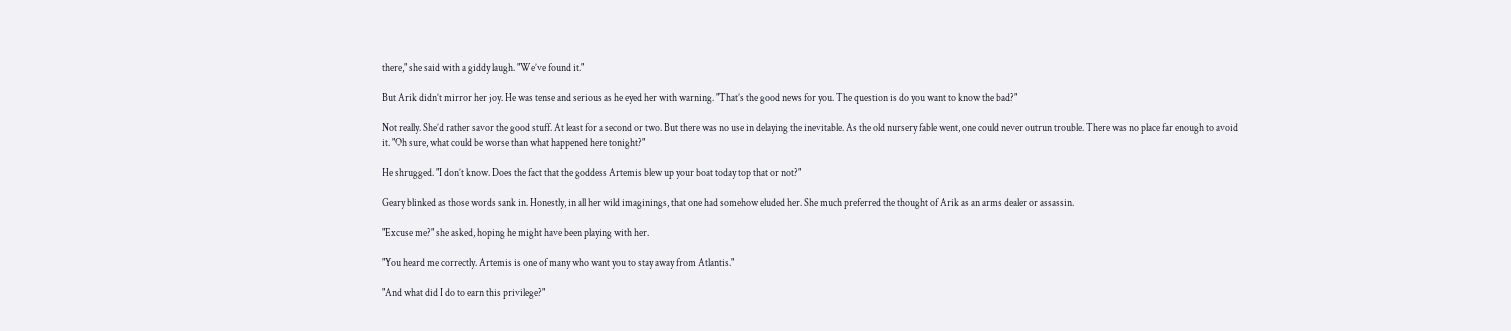there," she said with a giddy laugh. "We’ve found it."

But Arik didn’t mirror her joy. He was tense and serious as he eyed her with warning. "That’s the good news for you. The question is do you want to know the bad?"

Not really. She’d rather savor the good stuff. At least for a second or two. But there was no use in delaying the inevitable. As the old nursery fable went, one could never outrun trouble. There was no place far enough to avoid it. "Oh sure, what could be worse than what happened here tonight?"

He shrugged. "I don’t know. Does the fact that the goddess Artemis blew up your boat today top that or not?"

Geary blinked as those words sank in. Honestly, in all her wild imaginings, that one had somehow eluded her. She much preferred the thought of Arik as an arms dealer or assassin.

"Excuse me?" she asked, hoping he might have been playing with her.

"You heard me correctly. Artemis is one of many who want you to stay away from Atlantis."

"And what did I do to earn this privilege?"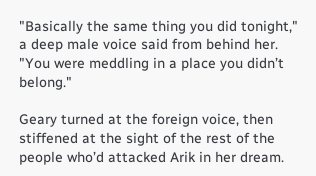"Basically the same thing you did tonight," a deep male voice said from behind her. "You were meddling in a place you didn’t belong."

Geary turned at the foreign voice, then stiffened at the sight of the rest of the people who’d attacked Arik in her dream.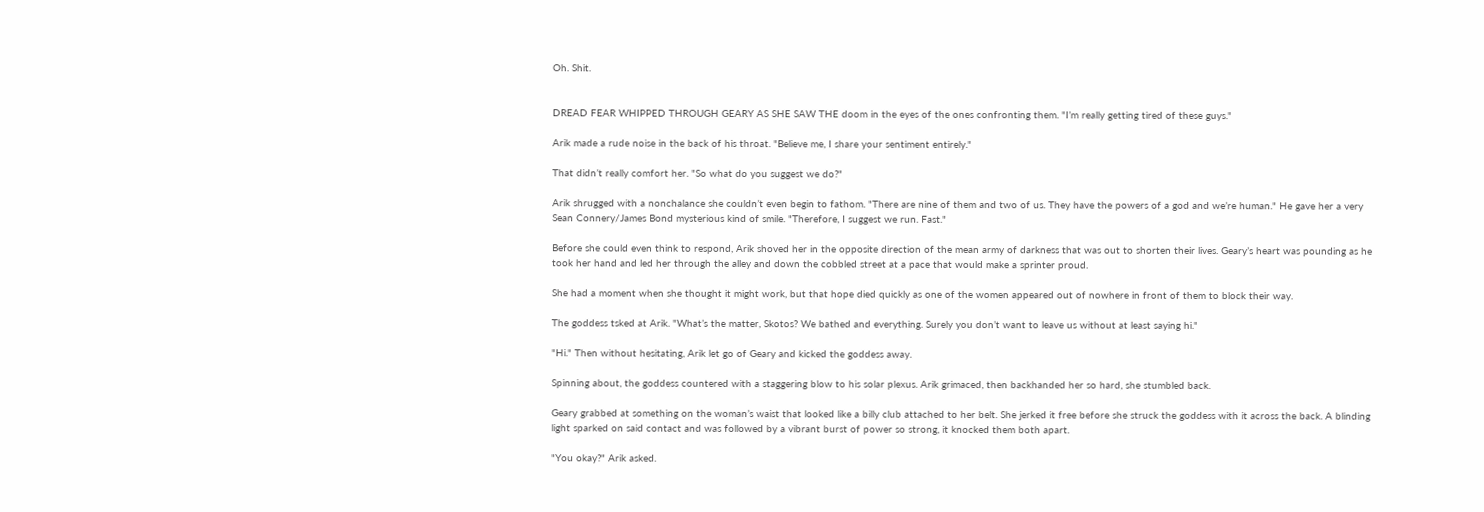Oh. Shit.


DREAD FEAR WHIPPED THROUGH GEARY AS SHE SAW THE doom in the eyes of the ones confronting them. "I’m really getting tired of these guys."

Arik made a rude noise in the back of his throat. "Believe me, I share your sentiment entirely."

That didn’t really comfort her. "So what do you suggest we do?"

Arik shrugged with a nonchalance she couldn’t even begin to fathom. "There are nine of them and two of us. They have the powers of a god and we’re human." He gave her a very Sean Connery/James Bond mysterious kind of smile. "Therefore, I suggest we run. Fast."

Before she could even think to respond, Arik shoved her in the opposite direction of the mean army of darkness that was out to shorten their lives. Geary’s heart was pounding as he took her hand and led her through the alley and down the cobbled street at a pace that would make a sprinter proud.

She had a moment when she thought it might work, but that hope died quickly as one of the women appeared out of nowhere in front of them to block their way.

The goddess tsked at Arik. "What’s the matter, Skotos? We bathed and everything. Surely you don’t want to leave us without at least saying hi."

"Hi." Then without hesitating, Arik let go of Geary and kicked the goddess away.

Spinning about, the goddess countered with a staggering blow to his solar plexus. Arik grimaced, then backhanded her so hard, she stumbled back.

Geary grabbed at something on the woman’s waist that looked like a billy club attached to her belt. She jerked it free before she struck the goddess with it across the back. A blinding light sparked on said contact and was followed by a vibrant burst of power so strong, it knocked them both apart.

"You okay?" Arik asked.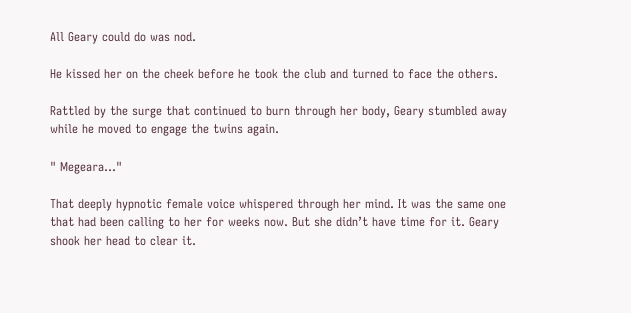All Geary could do was nod.

He kissed her on the cheek before he took the club and turned to face the others.

Rattled by the surge that continued to burn through her body, Geary stumbled away while he moved to engage the twins again.

" Megeara…"

That deeply hypnotic female voice whispered through her mind. It was the same one that had been calling to her for weeks now. But she didn’t have time for it. Geary shook her head to clear it.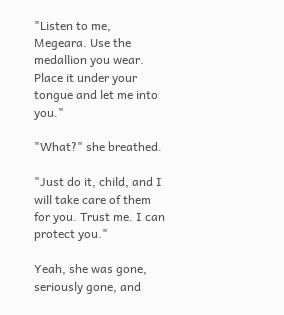"Listen to me, Megeara. Use the medallion you wear. Place it under your tongue and let me into you."

"What?" she breathed.

"Just do it, child, and I will take care of them for you. Trust me. I can protect you."

Yeah, she was gone, seriously gone, and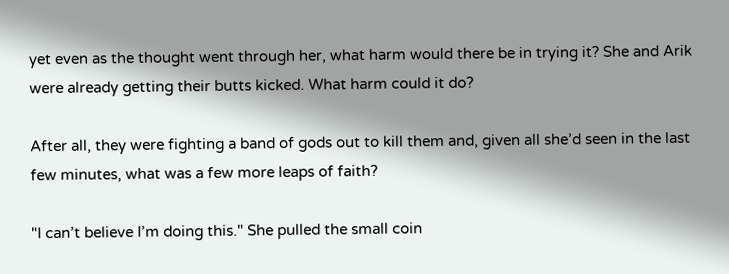yet even as the thought went through her, what harm would there be in trying it? She and Arik were already getting their butts kicked. What harm could it do?

After all, they were fighting a band of gods out to kill them and, given all she’d seen in the last few minutes, what was a few more leaps of faith?

"I can’t believe I’m doing this." She pulled the small coin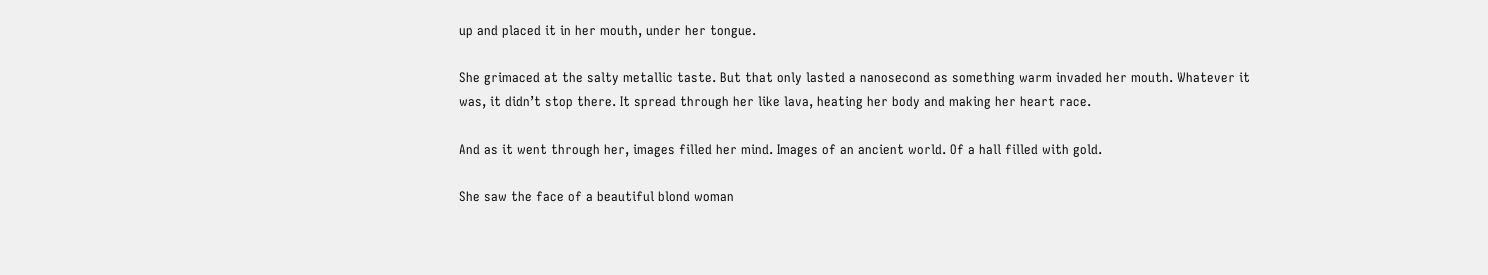up and placed it in her mouth, under her tongue.

She grimaced at the salty metallic taste. But that only lasted a nanosecond as something warm invaded her mouth. Whatever it was, it didn’t stop there. It spread through her like lava, heating her body and making her heart race.

And as it went through her, images filled her mind. Images of an ancient world. Of a hall filled with gold.

She saw the face of a beautiful blond woman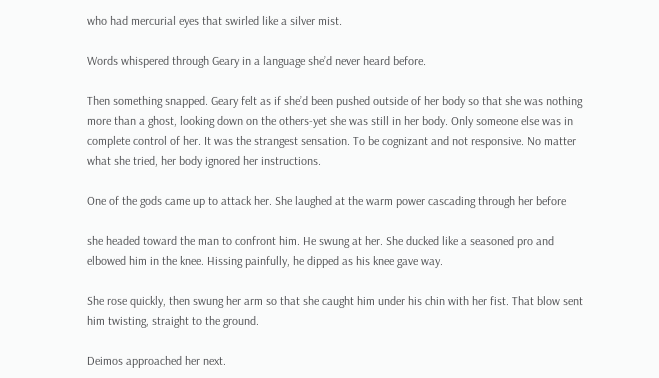who had mercurial eyes that swirled like a silver mist.

Words whispered through Geary in a language she’d never heard before.

Then something snapped. Geary felt as if she’d been pushed outside of her body so that she was nothing more than a ghost, looking down on the others-yet she was still in her body. Only someone else was in complete control of her. It was the strangest sensation. To be cognizant and not responsive. No matter what she tried, her body ignored her instructions.

One of the gods came up to attack her. She laughed at the warm power cascading through her before

she headed toward the man to confront him. He swung at her. She ducked like a seasoned pro and elbowed him in the knee. Hissing painfully, he dipped as his knee gave way.

She rose quickly, then swung her arm so that she caught him under his chin with her fist. That blow sent him twisting, straight to the ground.

Deimos approached her next.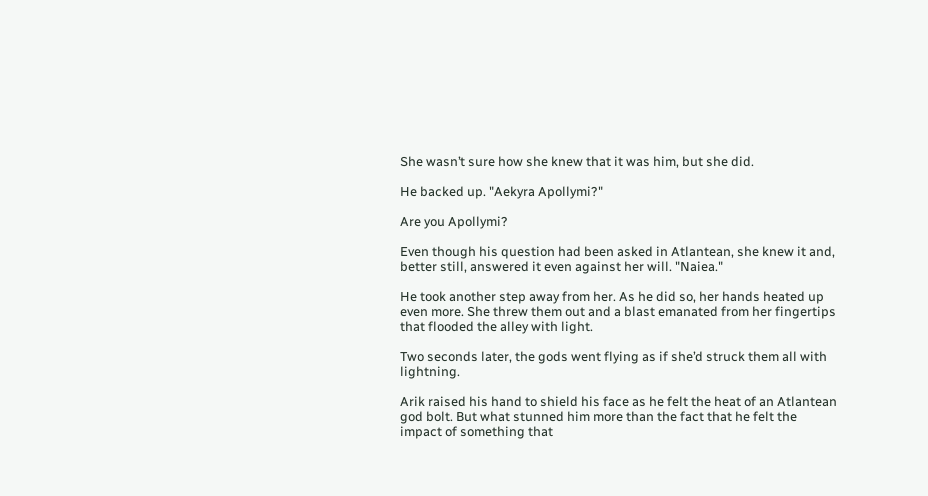She wasn’t sure how she knew that it was him, but she did.

He backed up. "Aekyra Apollymi?"

Are you Apollymi?

Even though his question had been asked in Atlantean, she knew it and, better still, answered it even against her will. "Naiea."

He took another step away from her. As he did so, her hands heated up even more. She threw them out and a blast emanated from her fingertips that flooded the alley with light.

Two seconds later, the gods went flying as if she’d struck them all with lightning.

Arik raised his hand to shield his face as he felt the heat of an Atlantean god bolt. But what stunned him more than the fact that he felt the impact of something that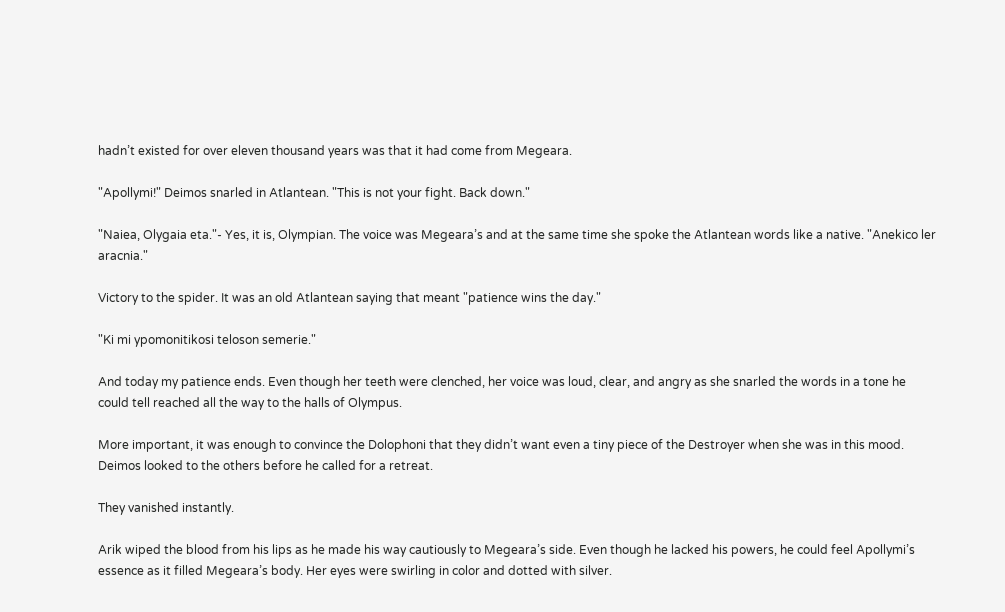hadn’t existed for over eleven thousand years was that it had come from Megeara.

"Apollymi!" Deimos snarled in Atlantean. "This is not your fight. Back down."

"Naiea, Olygaia eta."- Yes, it is, Olympian. The voice was Megeara’s and at the same time she spoke the Atlantean words like a native. "Anekico ler aracnia."

Victory to the spider. It was an old Atlantean saying that meant "patience wins the day."

"Ki mi ypomonitikosi teloson semerie."

And today my patience ends. Even though her teeth were clenched, her voice was loud, clear, and angry as she snarled the words in a tone he could tell reached all the way to the halls of Olympus.

More important, it was enough to convince the Dolophoni that they didn’t want even a tiny piece of the Destroyer when she was in this mood. Deimos looked to the others before he called for a retreat.

They vanished instantly.

Arik wiped the blood from his lips as he made his way cautiously to Megeara’s side. Even though he lacked his powers, he could feel Apollymi’s essence as it filled Megeara’s body. Her eyes were swirling in color and dotted with silver.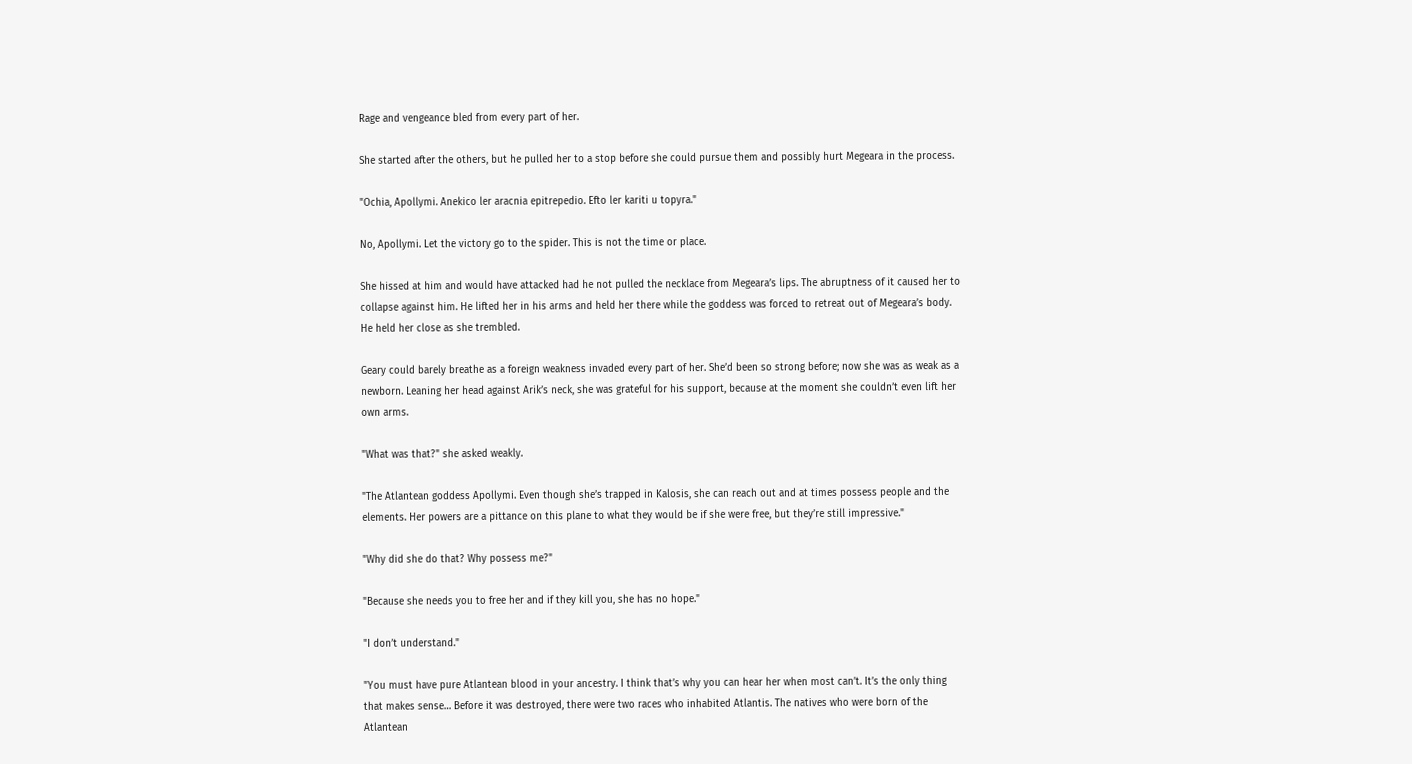Rage and vengeance bled from every part of her.

She started after the others, but he pulled her to a stop before she could pursue them and possibly hurt Megeara in the process.

"Ochia, Apollymi. Anekico ler aracnia epitrepedio. Efto ler kariti u topyra."

No, Apollymi. Let the victory go to the spider. This is not the time or place.

She hissed at him and would have attacked had he not pulled the necklace from Megeara’s lips. The abruptness of it caused her to collapse against him. He lifted her in his arms and held her there while the goddess was forced to retreat out of Megeara’s body. He held her close as she trembled.

Geary could barely breathe as a foreign weakness invaded every part of her. She’d been so strong before; now she was as weak as a newborn. Leaning her head against Arik’s neck, she was grateful for his support, because at the moment she couldn’t even lift her own arms.

"What was that?" she asked weakly.

"The Atlantean goddess Apollymi. Even though she’s trapped in Kalosis, she can reach out and at times possess people and the elements. Her powers are a pittance on this plane to what they would be if she were free, but they’re still impressive."

"Why did she do that? Why possess me?"

"Because she needs you to free her and if they kill you, she has no hope."

"I don’t understand."

"You must have pure Atlantean blood in your ancestry. I think that’s why you can hear her when most can’t. It’s the only thing that makes sense… Before it was destroyed, there were two races who inhabited Atlantis. The natives who were born of the Atlantean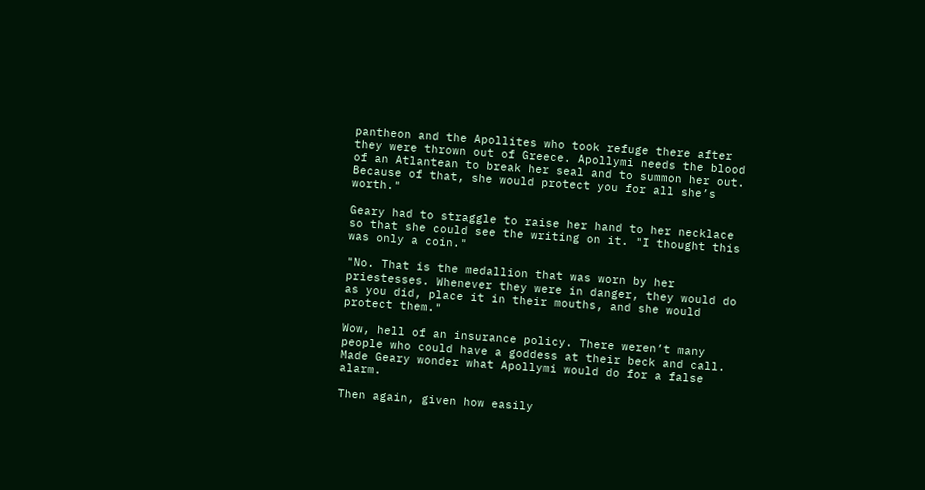pantheon and the Apollites who took refuge there after they were thrown out of Greece. Apollymi needs the blood of an Atlantean to break her seal and to summon her out. Because of that, she would protect you for all she’s worth."

Geary had to straggle to raise her hand to her necklace so that she could see the writing on it. "I thought this was only a coin."

"No. That is the medallion that was worn by her priestesses. Whenever they were in danger, they would do as you did, place it in their mouths, and she would protect them."

Wow, hell of an insurance policy. There weren’t many people who could have a goddess at their beck and call. Made Geary wonder what Apollymi would do for a false alarm.

Then again, given how easily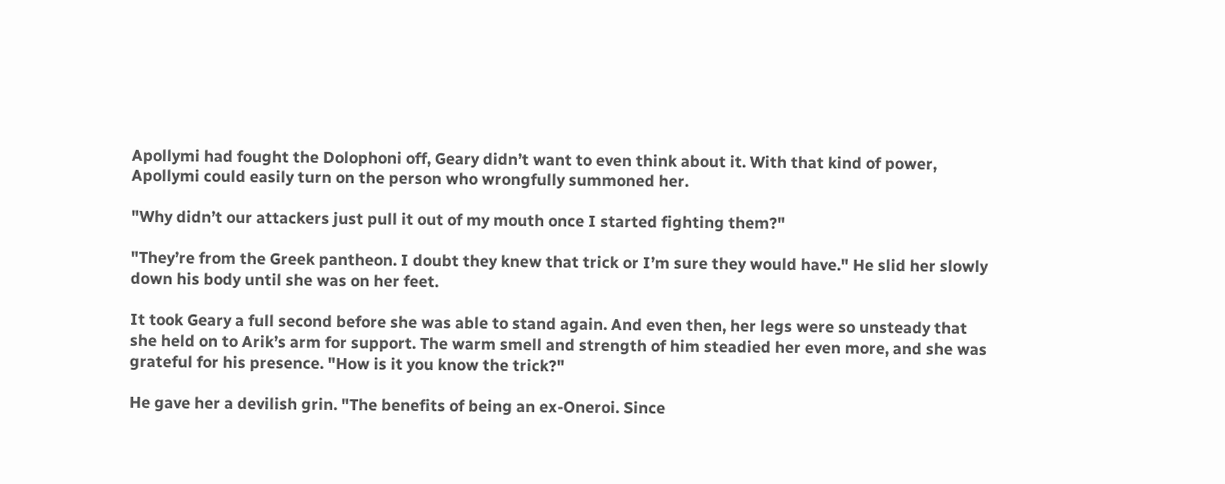Apollymi had fought the Dolophoni off, Geary didn’t want to even think about it. With that kind of power, Apollymi could easily turn on the person who wrongfully summoned her.

"Why didn’t our attackers just pull it out of my mouth once I started fighting them?"

"They’re from the Greek pantheon. I doubt they knew that trick or I’m sure they would have." He slid her slowly down his body until she was on her feet.

It took Geary a full second before she was able to stand again. And even then, her legs were so unsteady that she held on to Arik’s arm for support. The warm smell and strength of him steadied her even more, and she was grateful for his presence. "How is it you know the trick?"

He gave her a devilish grin. "The benefits of being an ex-Oneroi. Since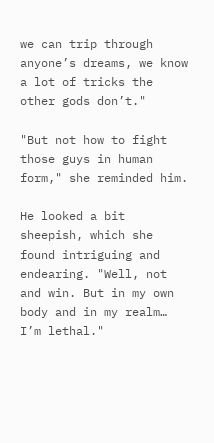we can trip through anyone’s dreams, we know a lot of tricks the other gods don’t."

"But not how to fight those guys in human form," she reminded him.

He looked a bit sheepish, which she found intriguing and endearing. "Well, not and win. But in my own body and in my realm… I’m lethal."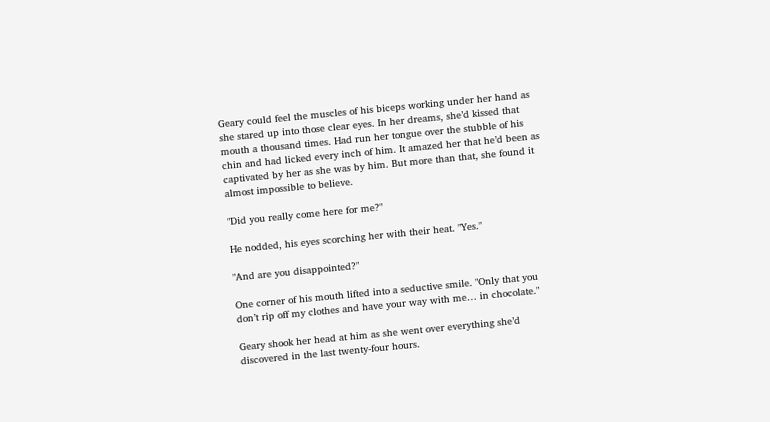Geary could feel the muscles of his biceps working under her hand as she stared up into those clear eyes. In her dreams, she’d kissed that mouth a thousand times. Had run her tongue over the stubble of his chin and had licked every inch of him. It amazed her that he’d been as captivated by her as she was by him. But more than that, she found it almost impossible to believe.

"Did you really come here for me?"

He nodded, his eyes scorching her with their heat. "Yes."

"And are you disappointed?"

One corner of his mouth lifted into a seductive smile. "Only that you don’t rip off my clothes and have your way with me… in chocolate."

Geary shook her head at him as she went over everything she’d discovered in the last twenty-four hours.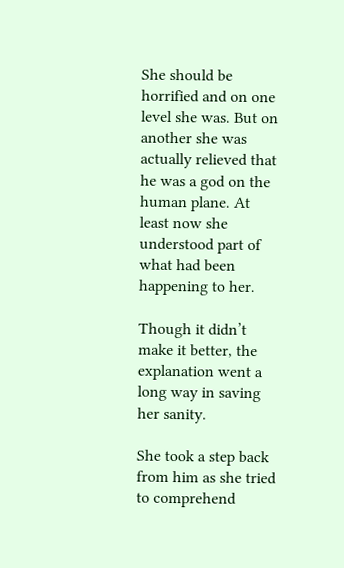She should be horrified and on one level she was. But on another she was actually relieved that he was a god on the human plane. At least now she understood part of what had been happening to her.

Though it didn’t make it better, the explanation went a long way in saving her sanity.

She took a step back from him as she tried to comprehend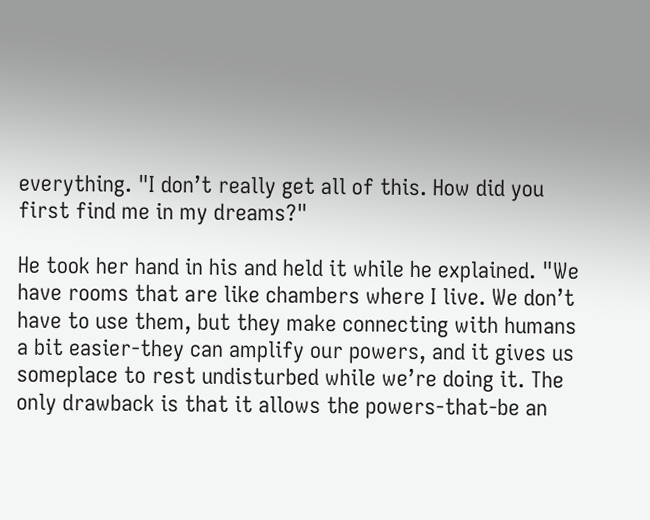everything. "I don’t really get all of this. How did you first find me in my dreams?"

He took her hand in his and held it while he explained. "We have rooms that are like chambers where I live. We don’t have to use them, but they make connecting with humans a bit easier-they can amplify our powers, and it gives us someplace to rest undisturbed while we’re doing it. The only drawback is that it allows the powers-that-be an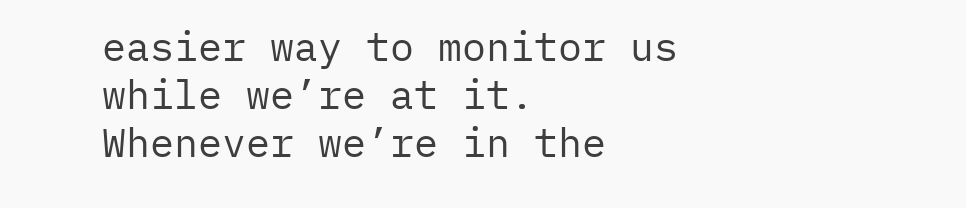easier way to monitor us while we’re at it. Whenever we’re in the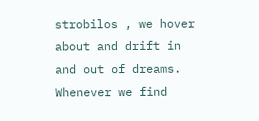strobilos , we hover about and drift in and out of dreams. Whenever we find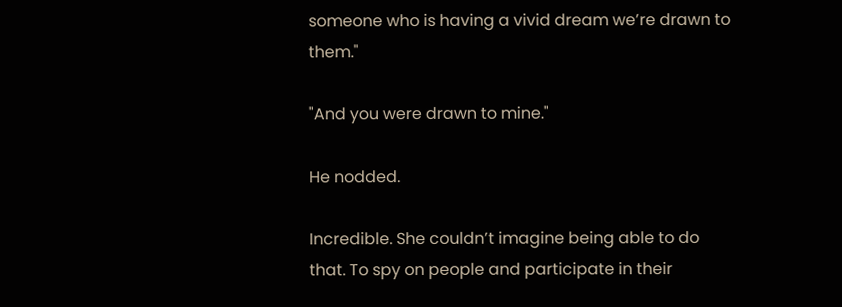someone who is having a vivid dream we’re drawn to them."

"And you were drawn to mine."

He nodded.

Incredible. She couldn’t imagine being able to do that. To spy on people and participate in their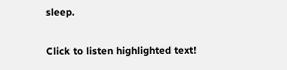sleep.

Click to listen highlighted text!